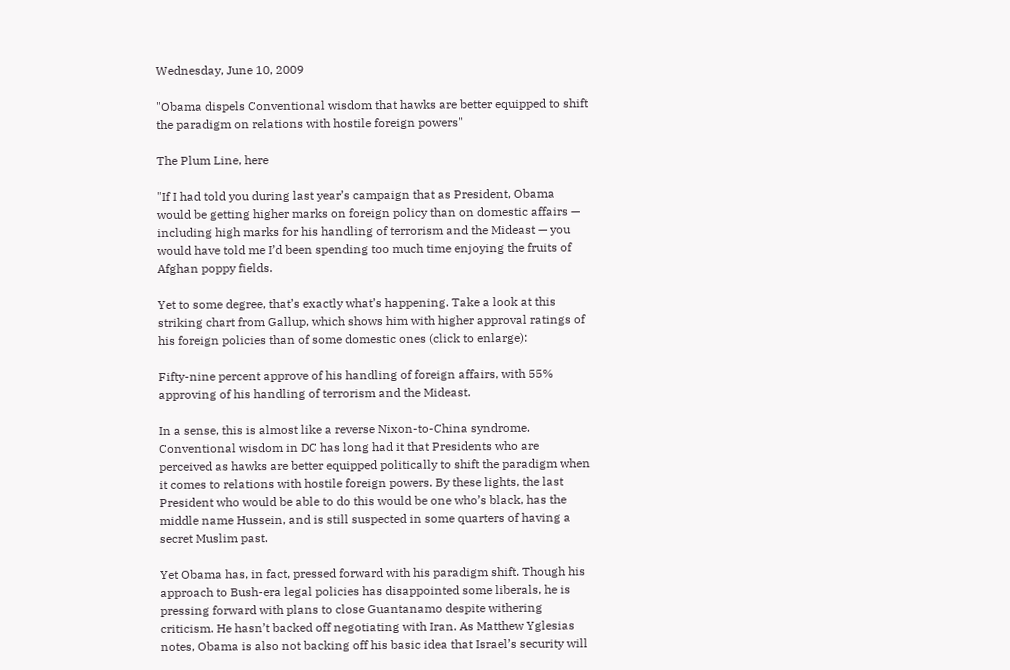Wednesday, June 10, 2009

"Obama dispels Conventional wisdom that hawks are better equipped to shift the paradigm on relations with hostile foreign powers"

The Plum Line, here

"If I had told you during last year’s campaign that as President, Obama would be getting higher marks on foreign policy than on domestic affairs — including high marks for his handling of terrorism and the Mideast — you would have told me I’d been spending too much time enjoying the fruits of Afghan poppy fields.

Yet to some degree, that’s exactly what’s happening. Take a look at this striking chart from Gallup, which shows him with higher approval ratings of his foreign policies than of some domestic ones (click to enlarge):

Fifty-nine percent approve of his handling of foreign affairs, with 55% approving of his handling of terrorism and the Mideast.

In a sense, this is almost like a reverse Nixon-to-China syndrome. Conventional wisdom in DC has long had it that Presidents who are perceived as hawks are better equipped politically to shift the paradigm when it comes to relations with hostile foreign powers. By these lights, the last President who would be able to do this would be one who’s black, has the middle name Hussein, and is still suspected in some quarters of having a secret Muslim past.

Yet Obama has, in fact, pressed forward with his paradigm shift. Though his approach to Bush-era legal policies has disappointed some liberals, he is pressing forward with plans to close Guantanamo despite withering criticism. He hasn’t backed off negotiating with Iran. As Matthew Yglesias notes, Obama is also not backing off his basic idea that Israel’s security will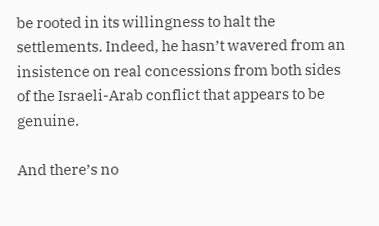be rooted in its willingness to halt the settlements. Indeed, he hasn’t wavered from an insistence on real concessions from both sides of the Israeli-Arab conflict that appears to be genuine.

And there’s no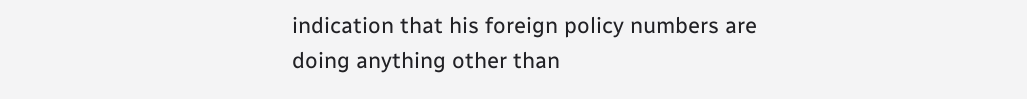indication that his foreign policy numbers are doing anything other than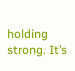holding strong. It’s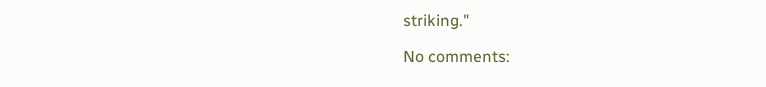striking."

No comments: